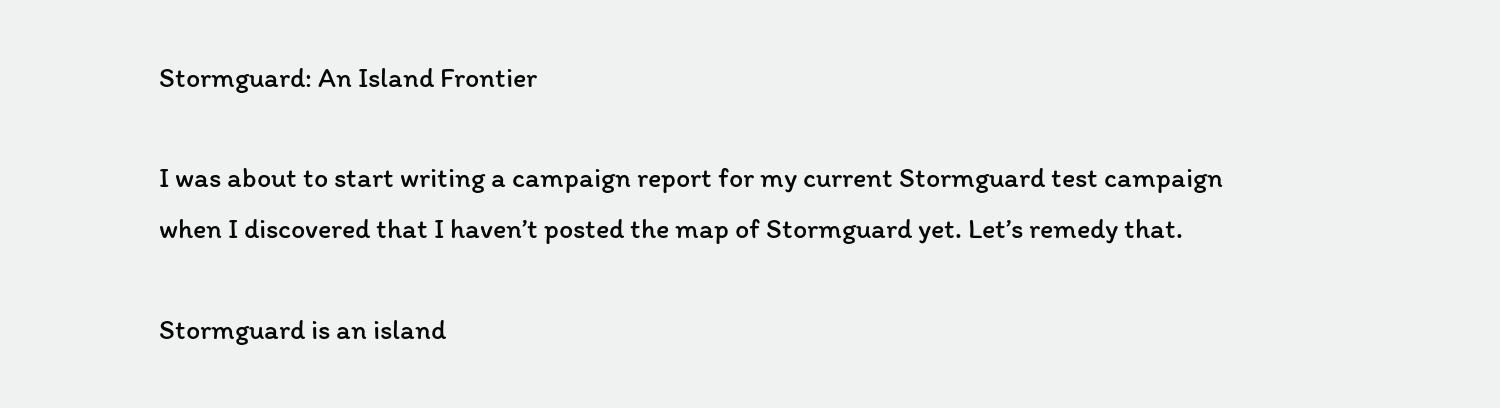Stormguard: An Island Frontier

I was about to start writing a campaign report for my current Stormguard test campaign when I discovered that I haven’t posted the map of Stormguard yet. Let’s remedy that.

Stormguard is an island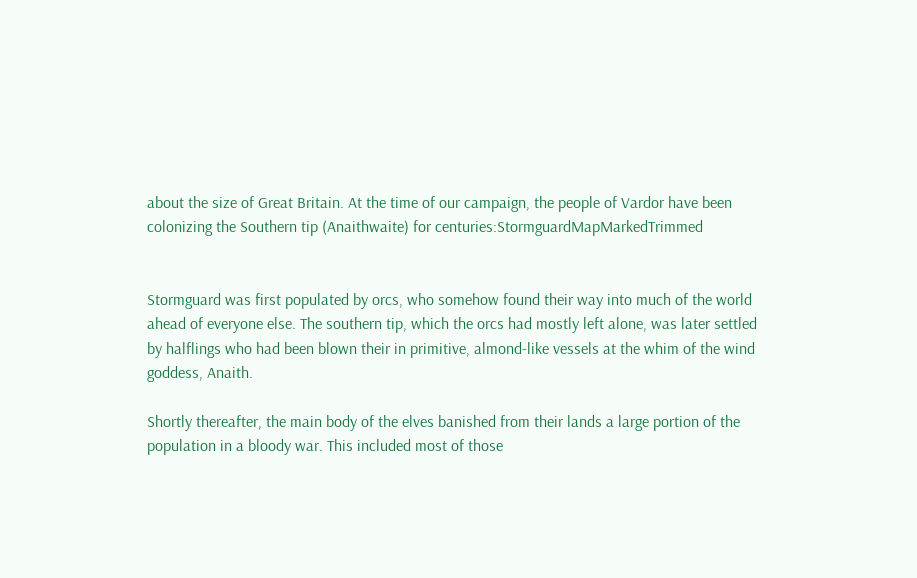about the size of Great Britain. At the time of our campaign, the people of Vardor have been colonizing the Southern tip (Anaithwaite) for centuries:StormguardMapMarkedTrimmed


Stormguard was first populated by orcs, who somehow found their way into much of the world ahead of everyone else. The southern tip, which the orcs had mostly left alone, was later settled by halflings who had been blown their in primitive, almond-like vessels at the whim of the wind goddess, Anaith.

Shortly thereafter, the main body of the elves banished from their lands a large portion of the population in a bloody war. This included most of those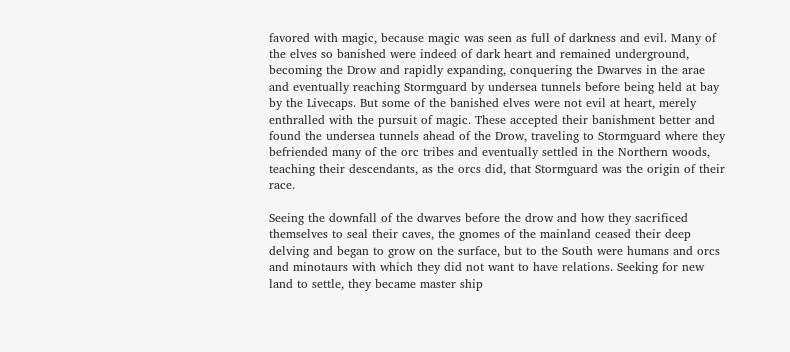favored with magic, because magic was seen as full of darkness and evil. Many of the elves so banished were indeed of dark heart and remained underground, becoming the Drow and rapidly expanding, conquering the Dwarves in the arae and eventually reaching Stormguard by undersea tunnels before being held at bay by the Livecaps. But some of the banished elves were not evil at heart, merely enthralled with the pursuit of magic. These accepted their banishment better and found the undersea tunnels ahead of the Drow, traveling to Stormguard where they befriended many of the orc tribes and eventually settled in the Northern woods, teaching their descendants, as the orcs did, that Stormguard was the origin of their race.

Seeing the downfall of the dwarves before the drow and how they sacrificed themselves to seal their caves, the gnomes of the mainland ceased their deep delving and began to grow on the surface, but to the South were humans and orcs and minotaurs with which they did not want to have relations. Seeking for new land to settle, they became master ship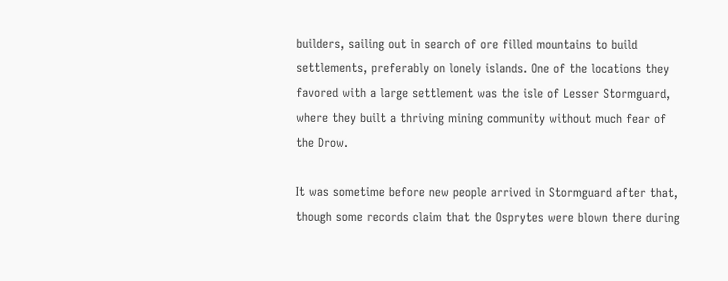builders, sailing out in search of ore filled mountains to build settlements, preferably on lonely islands. One of the locations they favored with a large settlement was the isle of Lesser Stormguard, where they built a thriving mining community without much fear of the Drow.

It was sometime before new people arrived in Stormguard after that, though some records claim that the Osprytes were blown there during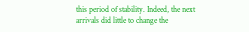this period of stability. Indeed, the next arrivals did little to change the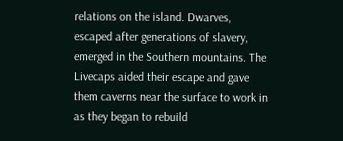relations on the island. Dwarves, escaped after generations of slavery, emerged in the Southern mountains. The Livecaps aided their escape and gave them caverns near the surface to work in as they began to rebuild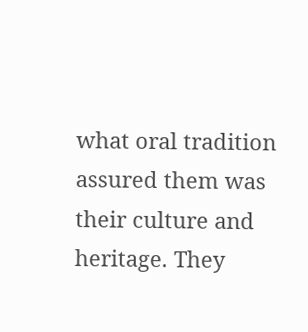what oral tradition assured them was their culture and heritage. They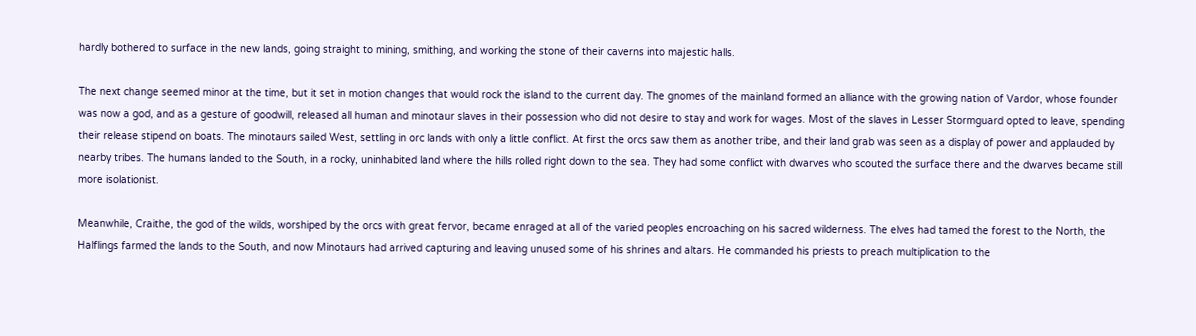hardly bothered to surface in the new lands, going straight to mining, smithing, and working the stone of their caverns into majestic halls.

The next change seemed minor at the time, but it set in motion changes that would rock the island to the current day. The gnomes of the mainland formed an alliance with the growing nation of Vardor, whose founder was now a god, and as a gesture of goodwill, released all human and minotaur slaves in their possession who did not desire to stay and work for wages. Most of the slaves in Lesser Stormguard opted to leave, spending their release stipend on boats. The minotaurs sailed West, settling in orc lands with only a little conflict. At first the orcs saw them as another tribe, and their land grab was seen as a display of power and applauded by nearby tribes. The humans landed to the South, in a rocky, uninhabited land where the hills rolled right down to the sea. They had some conflict with dwarves who scouted the surface there and the dwarves became still more isolationist.

Meanwhile, Craithe, the god of the wilds, worshiped by the orcs with great fervor, became enraged at all of the varied peoples encroaching on his sacred wilderness. The elves had tamed the forest to the North, the Halflings farmed the lands to the South, and now Minotaurs had arrived capturing and leaving unused some of his shrines and altars. He commanded his priests to preach multiplication to the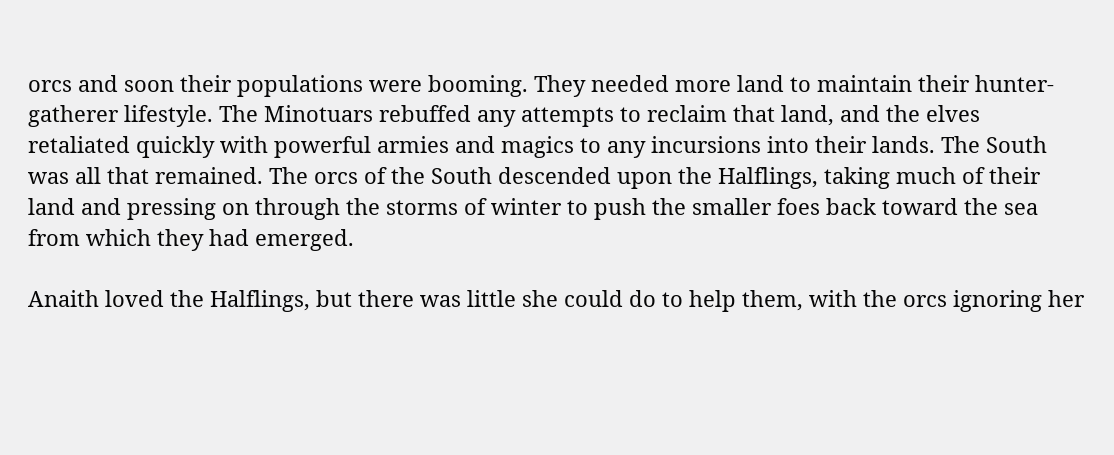orcs and soon their populations were booming. They needed more land to maintain their hunter-gatherer lifestyle. The Minotuars rebuffed any attempts to reclaim that land, and the elves retaliated quickly with powerful armies and magics to any incursions into their lands. The South was all that remained. The orcs of the South descended upon the Halflings, taking much of their land and pressing on through the storms of winter to push the smaller foes back toward the sea from which they had emerged.

Anaith loved the Halflings, but there was little she could do to help them, with the orcs ignoring her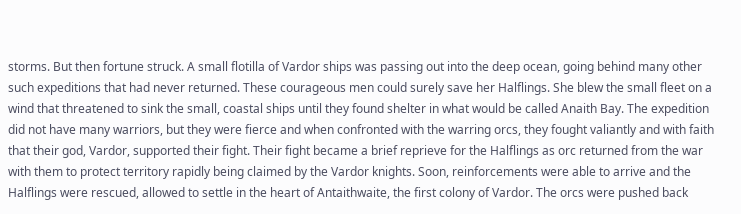storms. But then fortune struck. A small flotilla of Vardor ships was passing out into the deep ocean, going behind many other such expeditions that had never returned. These courageous men could surely save her Halflings. She blew the small fleet on a wind that threatened to sink the small, coastal ships until they found shelter in what would be called Anaith Bay. The expedition did not have many warriors, but they were fierce and when confronted with the warring orcs, they fought valiantly and with faith that their god, Vardor, supported their fight. Their fight became a brief reprieve for the Halflings as orc returned from the war with them to protect territory rapidly being claimed by the Vardor knights. Soon, reinforcements were able to arrive and the Halflings were rescued, allowed to settle in the heart of Antaithwaite, the first colony of Vardor. The orcs were pushed back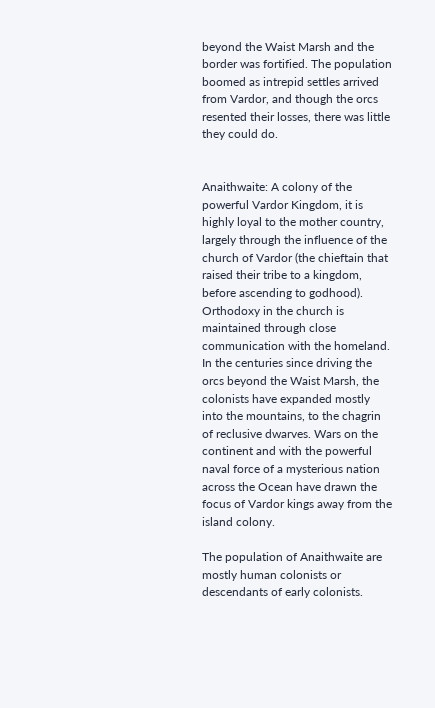beyond the Waist Marsh and the border was fortified. The population boomed as intrepid settles arrived from Vardor, and though the orcs resented their losses, there was little they could do.


Anaithwaite: A colony of the powerful Vardor Kingdom, it is highly loyal to the mother country, largely through the influence of the church of Vardor (the chieftain that raised their tribe to a kingdom, before ascending to godhood). Orthodoxy in the church is maintained through close communication with the homeland. In the centuries since driving the orcs beyond the Waist Marsh, the colonists have expanded mostly into the mountains, to the chagrin of reclusive dwarves. Wars on the continent and with the powerful naval force of a mysterious nation across the Ocean have drawn the focus of Vardor kings away from the island colony.

The population of Anaithwaite are mostly human colonists or descendants of early colonists.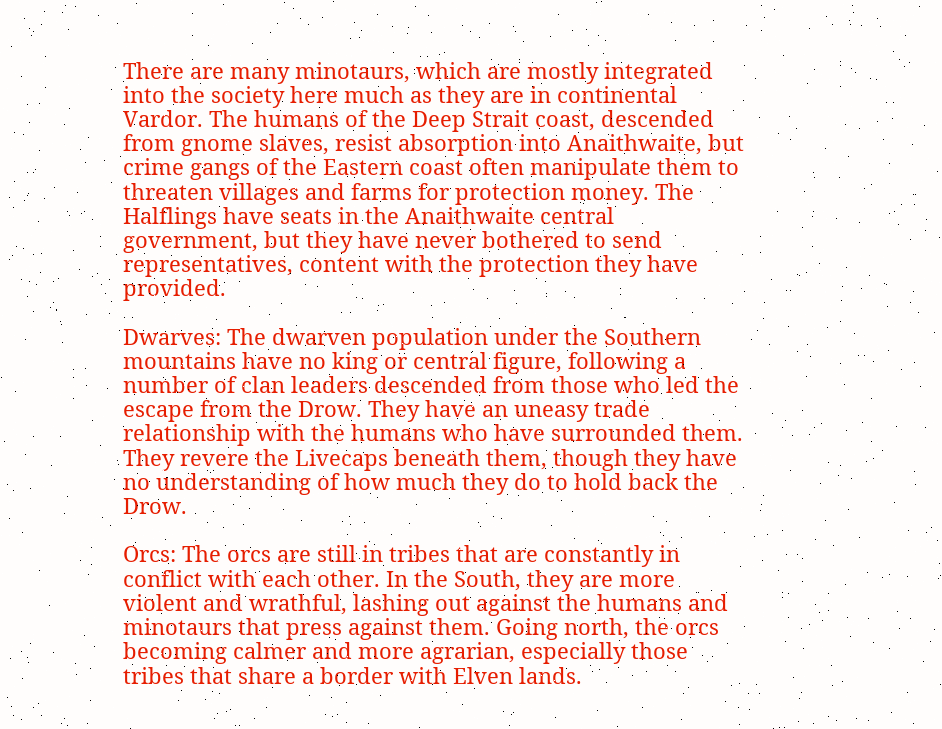There are many minotaurs, which are mostly integrated into the society here much as they are in continental Vardor. The humans of the Deep Strait coast, descended from gnome slaves, resist absorption into Anaithwaite, but crime gangs of the Eastern coast often manipulate them to threaten villages and farms for protection money. The Halflings have seats in the Anaithwaite central government, but they have never bothered to send representatives, content with the protection they have provided.

Dwarves: The dwarven population under the Southern mountains have no king or central figure, following a number of clan leaders descended from those who led the escape from the Drow. They have an uneasy trade relationship with the humans who have surrounded them. They revere the Livecaps beneath them, though they have no understanding of how much they do to hold back the Drow.

Orcs: The orcs are still in tribes that are constantly in conflict with each other. In the South, they are more violent and wrathful, lashing out against the humans and minotaurs that press against them. Going north, the orcs becoming calmer and more agrarian, especially those tribes that share a border with Elven lands.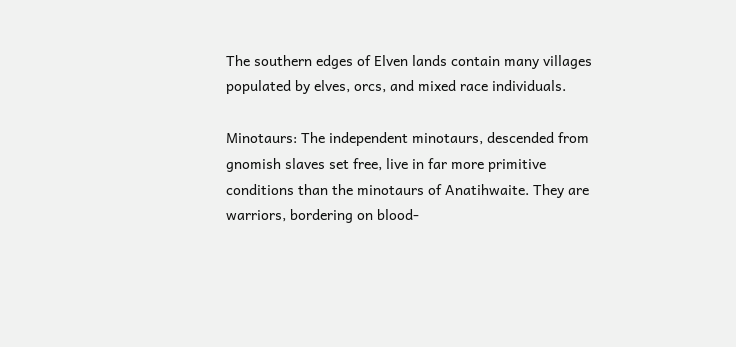The southern edges of Elven lands contain many villages populated by elves, orcs, and mixed race individuals.

Minotaurs: The independent minotaurs, descended from gnomish slaves set free, live in far more primitive conditions than the minotaurs of Anatihwaite. They are warriors, bordering on blood-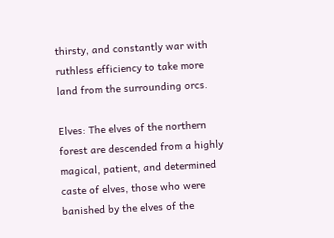thirsty, and constantly war with ruthless efficiency to take more land from the surrounding orcs.

Elves: The elves of the northern forest are descended from a highly magical, patient, and determined caste of elves, those who were banished by the elves of the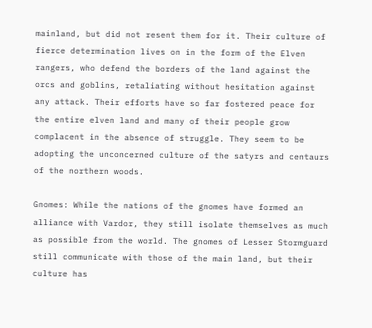mainland, but did not resent them for it. Their culture of fierce determination lives on in the form of the Elven rangers, who defend the borders of the land against the orcs and goblins, retaliating without hesitation against any attack. Their efforts have so far fostered peace for the entire elven land and many of their people grow complacent in the absence of struggle. They seem to be adopting the unconcerned culture of the satyrs and centaurs of the northern woods.

Gnomes: While the nations of the gnomes have formed an alliance with Vardor, they still isolate themselves as much as possible from the world. The gnomes of Lesser Stormguard still communicate with those of the main land, but their culture has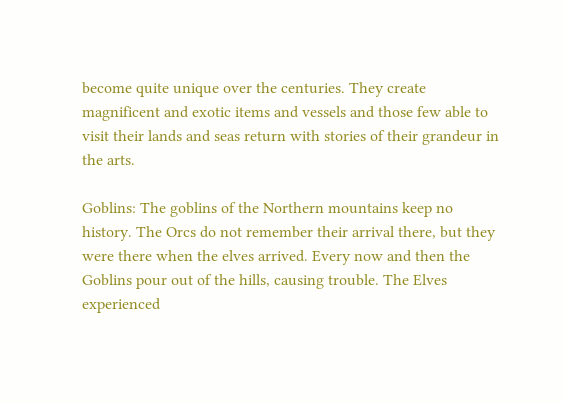become quite unique over the centuries. They create magnificent and exotic items and vessels and those few able to visit their lands and seas return with stories of their grandeur in the arts.

Goblins: The goblins of the Northern mountains keep no history. The Orcs do not remember their arrival there, but they were there when the elves arrived. Every now and then the Goblins pour out of the hills, causing trouble. The Elves experienced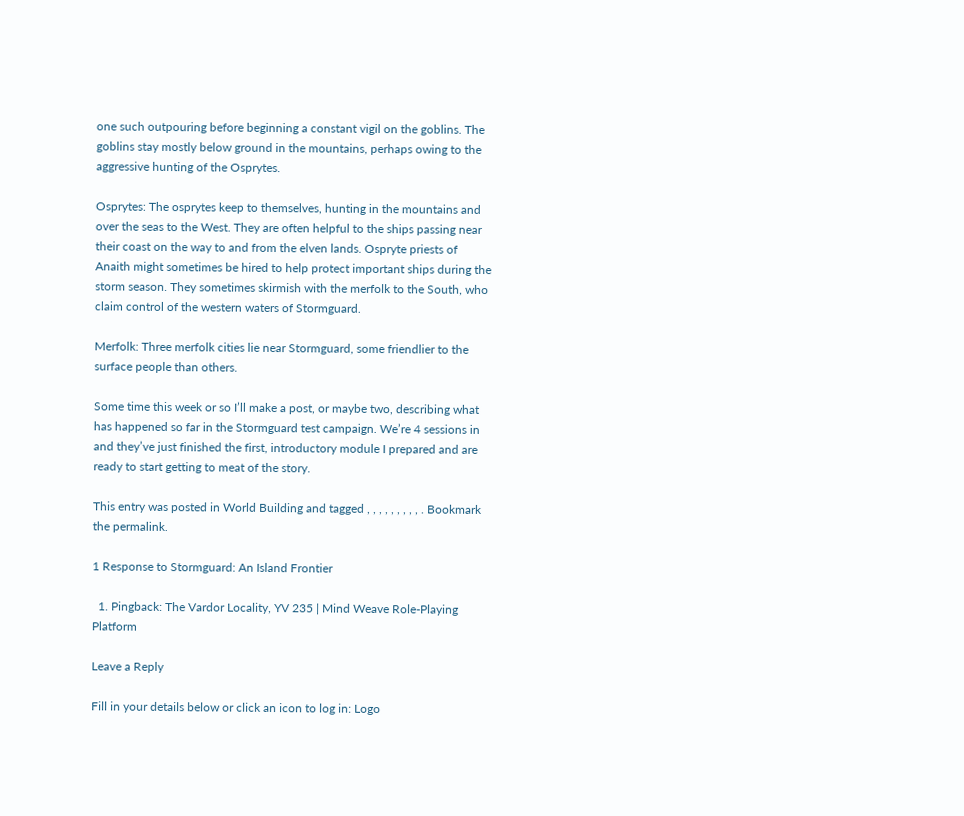one such outpouring before beginning a constant vigil on the goblins. The goblins stay mostly below ground in the mountains, perhaps owing to the aggressive hunting of the Osprytes.

Osprytes: The osprytes keep to themselves, hunting in the mountains and over the seas to the West. They are often helpful to the ships passing near their coast on the way to and from the elven lands. Ospryte priests of Anaith might sometimes be hired to help protect important ships during the storm season. They sometimes skirmish with the merfolk to the South, who claim control of the western waters of Stormguard.

Merfolk: Three merfolk cities lie near Stormguard, some friendlier to the surface people than others.

Some time this week or so I’ll make a post, or maybe two, describing what has happened so far in the Stormguard test campaign. We’re 4 sessions in and they’ve just finished the first, introductory module I prepared and are ready to start getting to meat of the story.

This entry was posted in World Building and tagged , , , , , , , , , . Bookmark the permalink.

1 Response to Stormguard: An Island Frontier

  1. Pingback: The Vardor Locality, YV 235 | Mind Weave Role-Playing Platform

Leave a Reply

Fill in your details below or click an icon to log in: Logo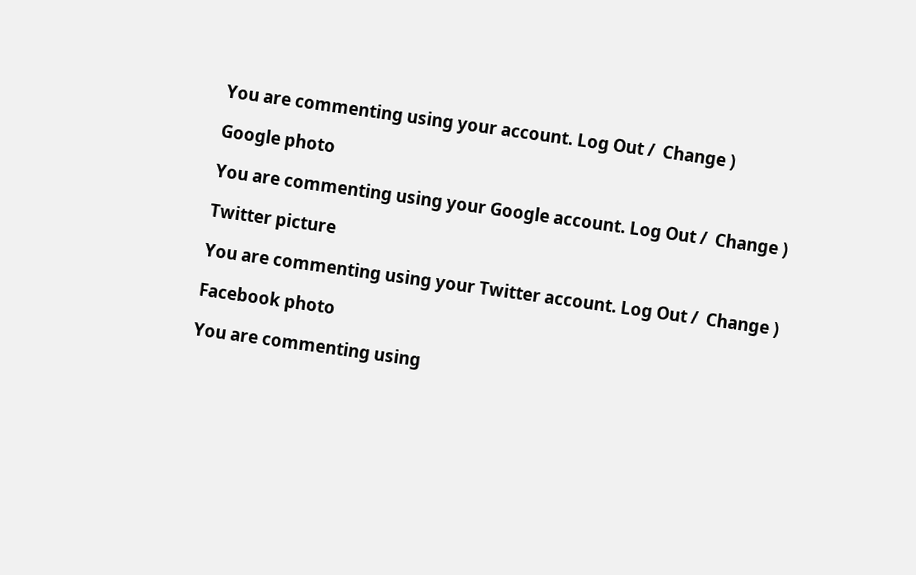You are commenting using your account. Log Out /  Change )

Google photo

You are commenting using your Google account. Log Out /  Change )

Twitter picture

You are commenting using your Twitter account. Log Out /  Change )

Facebook photo

You are commenting using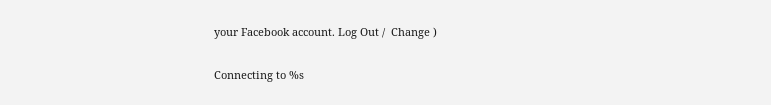your Facebook account. Log Out /  Change )

Connecting to %s